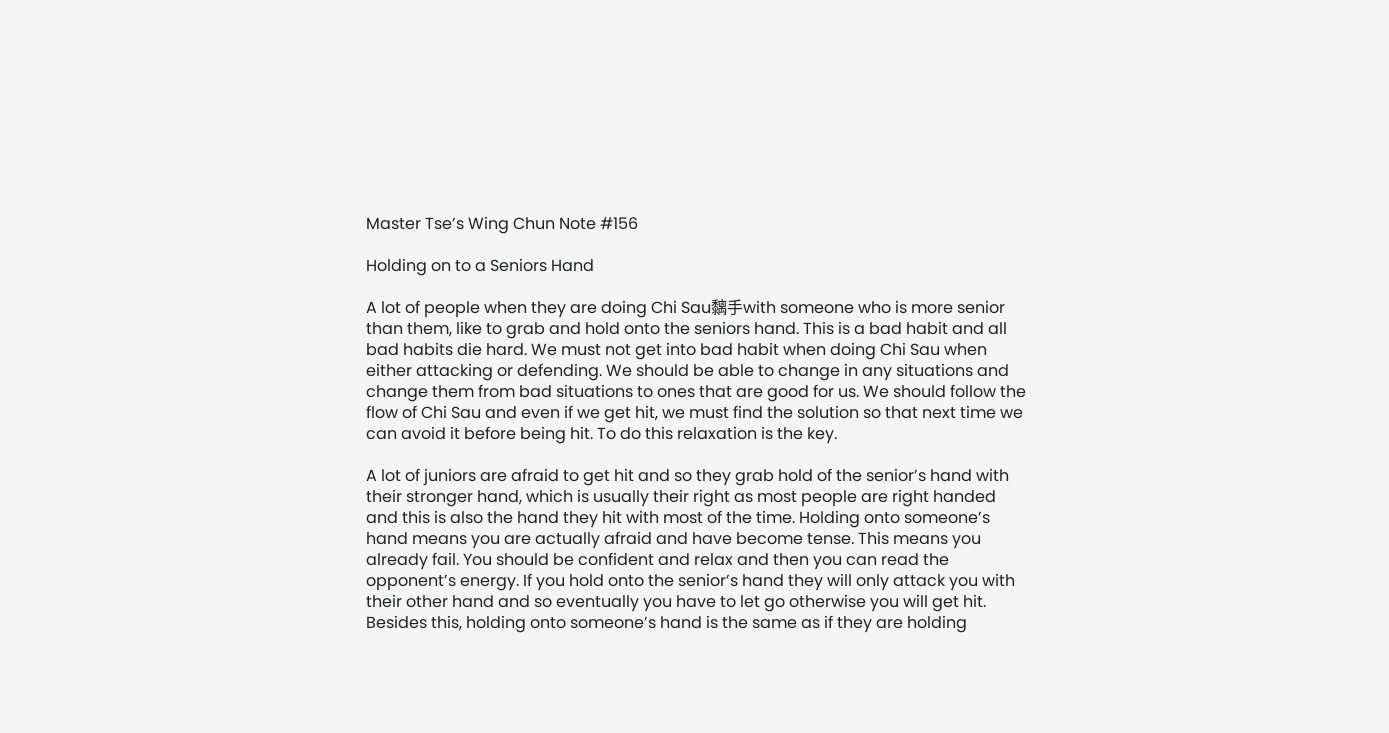Master Tse’s Wing Chun Note #156

Holding on to a Seniors Hand

A lot of people when they are doing Chi Sau黐手with someone who is more senior than them, like to grab and hold onto the seniors hand. This is a bad habit and all bad habits die hard. We must not get into bad habit when doing Chi Sau when either attacking or defending. We should be able to change in any situations and change them from bad situations to ones that are good for us. We should follow the flow of Chi Sau and even if we get hit, we must find the solution so that next time we can avoid it before being hit. To do this relaxation is the key.

A lot of juniors are afraid to get hit and so they grab hold of the senior’s hand with their stronger hand, which is usually their right as most people are right handed and this is also the hand they hit with most of the time. Holding onto someone’s hand means you are actually afraid and have become tense. This means you already fail. You should be confident and relax and then you can read the opponent’s energy. If you hold onto the senior’s hand they will only attack you with their other hand and so eventually you have to let go otherwise you will get hit. Besides this, holding onto someone’s hand is the same as if they are holding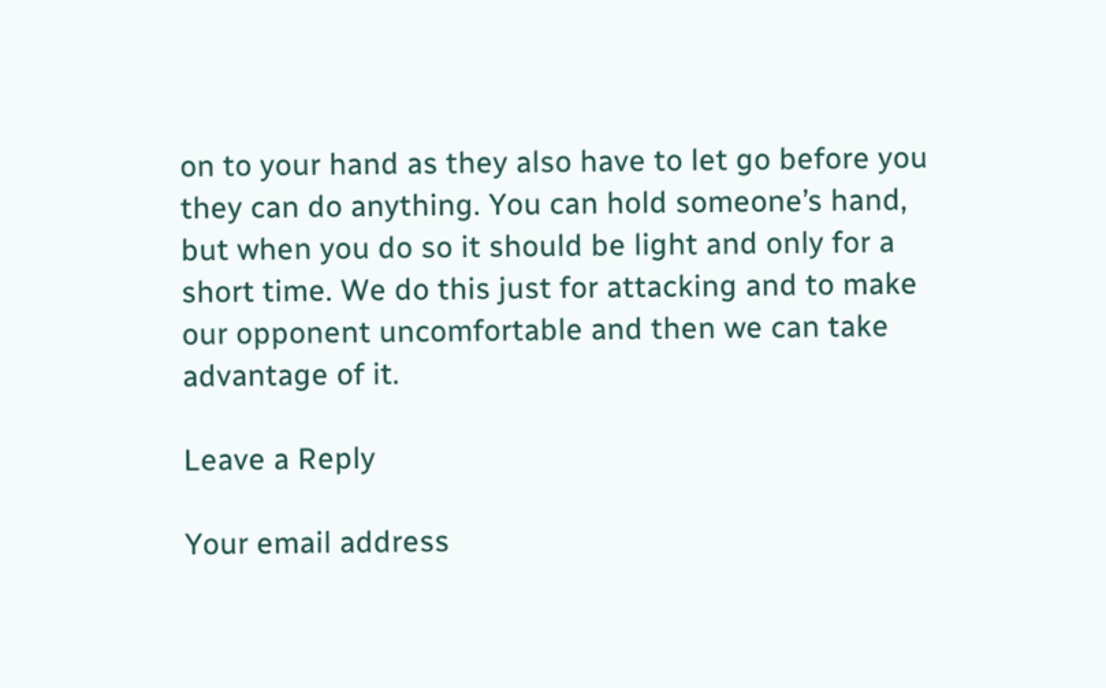on to your hand as they also have to let go before you they can do anything. You can hold someone’s hand, but when you do so it should be light and only for a short time. We do this just for attacking and to make our opponent uncomfortable and then we can take advantage of it.

Leave a Reply

Your email address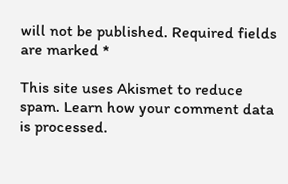will not be published. Required fields are marked *

This site uses Akismet to reduce spam. Learn how your comment data is processed.